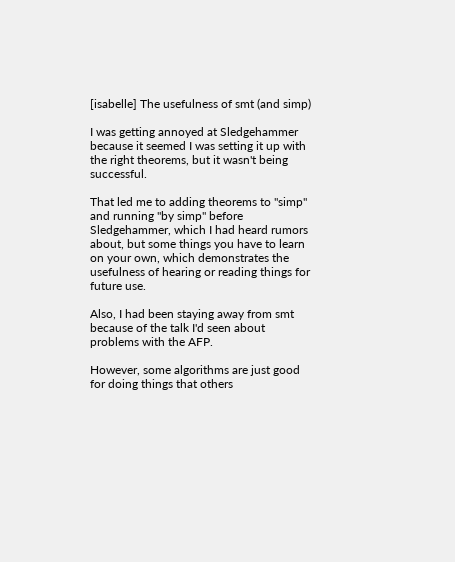[isabelle] The usefulness of smt (and simp)

I was getting annoyed at Sledgehammer because it seemed I was setting it up with the right theorems, but it wasn't being successful.

That led me to adding theorems to "simp" and running "by simp" before Sledgehammer, which I had heard rumors about, but some things you have to learn on your own, which demonstrates the usefulness of hearing or reading things for future use.

Also, I had been staying away from smt because of the talk I'd seen about problems with the AFP.

However, some algorithms are just good for doing things that others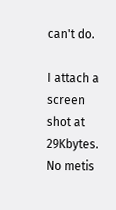can't do.

I attach a screen shot at 29Kbytes. No metis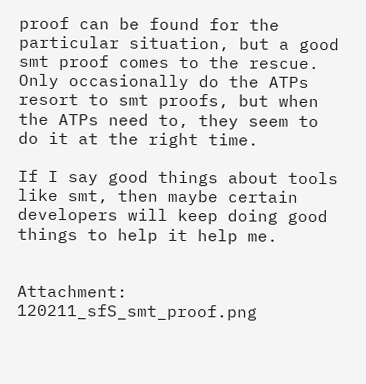proof can be found for the particular situation, but a good smt proof comes to the rescue. Only occasionally do the ATPs resort to smt proofs, but when the ATPs need to, they seem to do it at the right time.

If I say good things about tools like smt, then maybe certain developers will keep doing good things to help it help me.


Attachment: 120211_sfS_smt_proof.png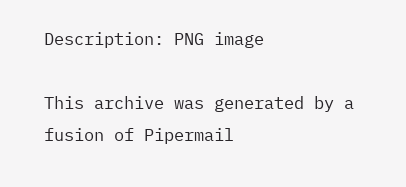Description: PNG image

This archive was generated by a fusion of Pipermail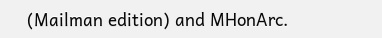(Mailman edition) and MHonArc.